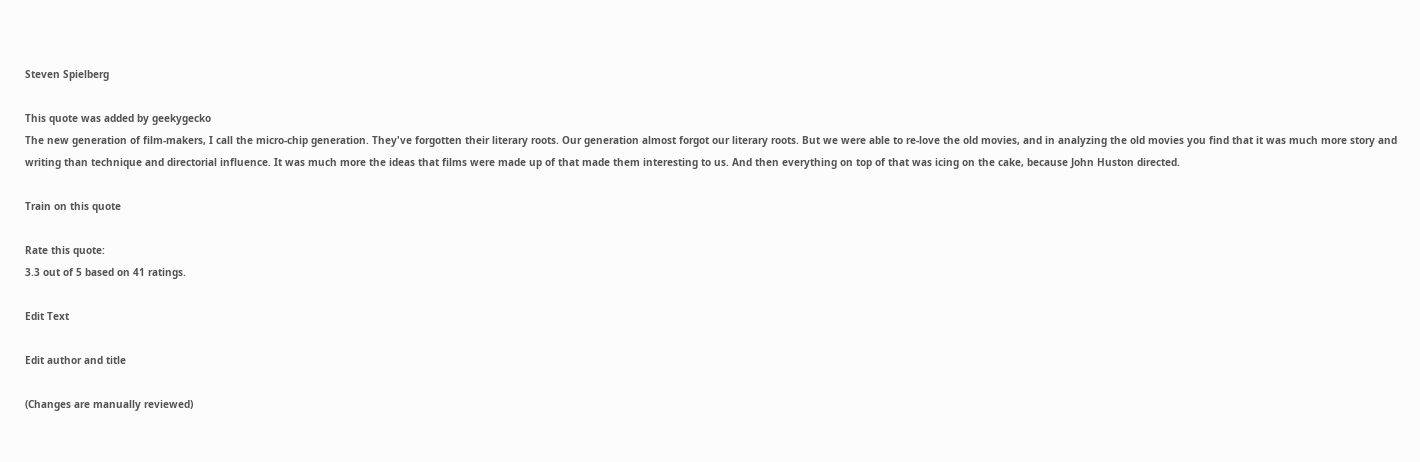Steven Spielberg

This quote was added by geekygecko
The new generation of film-makers, I call the micro-chip generation. They've forgotten their literary roots. Our generation almost forgot our literary roots. But we were able to re-love the old movies, and in analyzing the old movies you find that it was much more story and writing than technique and directorial influence. It was much more the ideas that films were made up of that made them interesting to us. And then everything on top of that was icing on the cake, because John Huston directed.

Train on this quote

Rate this quote:
3.3 out of 5 based on 41 ratings.

Edit Text

Edit author and title

(Changes are manually reviewed)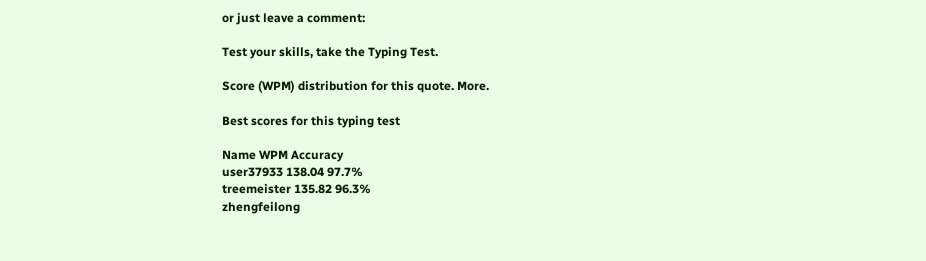or just leave a comment:

Test your skills, take the Typing Test.

Score (WPM) distribution for this quote. More.

Best scores for this typing test

Name WPM Accuracy
user37933 138.04 97.7%
treemeister 135.82 96.3%
zhengfeilong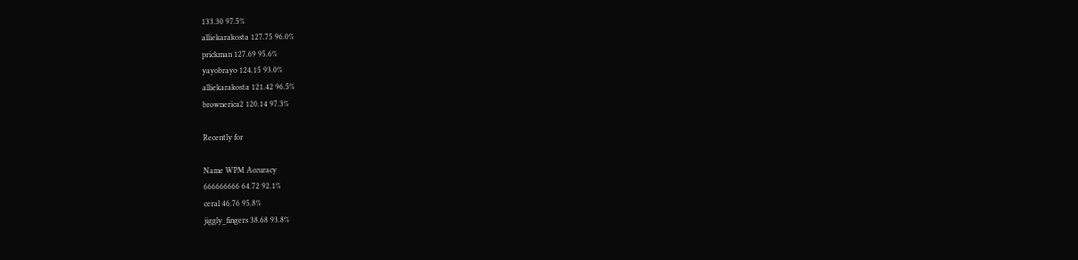133.30 97.5%
alliekarakosta 127.75 96.0%
prickman 127.69 95.6%
yayobrayo 124.15 93.0%
alliekarakosta 121.42 96.5%
brownerica2 120.14 97.3%

Recently for

Name WPM Accuracy
666666666 64.72 92.1%
ceral 46.76 95.8%
jiggly_fingers 38.68 93.8%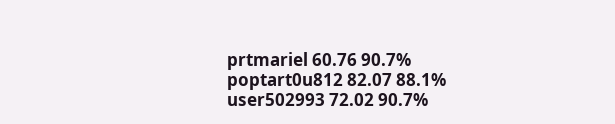prtmariel 60.76 90.7%
poptart0u812 82.07 88.1%
user502993 72.02 90.7%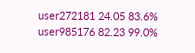user272181 24.05 83.6%
user985176 82.23 99.0%